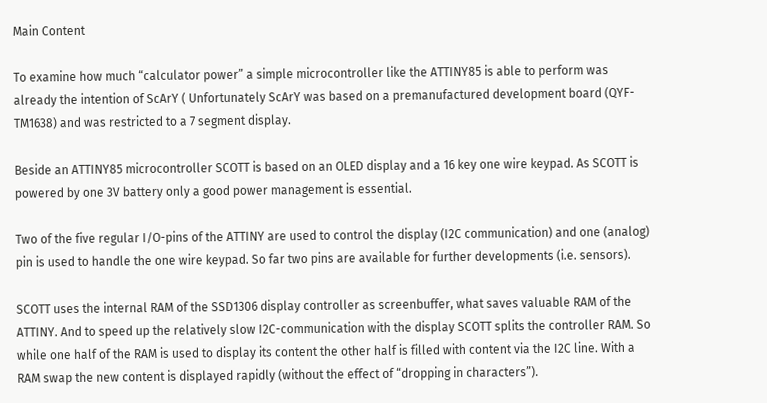Main Content

To examine how much “calculator power” a simple microcontroller like the ATTINY85 is able to perform was already the intention of ScArY ( Unfortunately ScArY was based on a premanufactured development board (QYF-TM1638) and was restricted to a 7 segment display.

Beside an ATTINY85 microcontroller SCOTT is based on an OLED display and a 16 key one wire keypad. As SCOTT is powered by one 3V battery only a good power management is essential.

Two of the five regular I/O-pins of the ATTINY are used to control the display (I2C communication) and one (analog) pin is used to handle the one wire keypad. So far two pins are available for further developments (i.e. sensors).

SCOTT uses the internal RAM of the SSD1306 display controller as screenbuffer, what saves valuable RAM of the ATTINY. And to speed up the relatively slow I2C-communication with the display SCOTT splits the controller RAM. So while one half of the RAM is used to display its content the other half is filled with content via the I2C line. With a RAM swap the new content is displayed rapidly (without the effect of “dropping in characters”).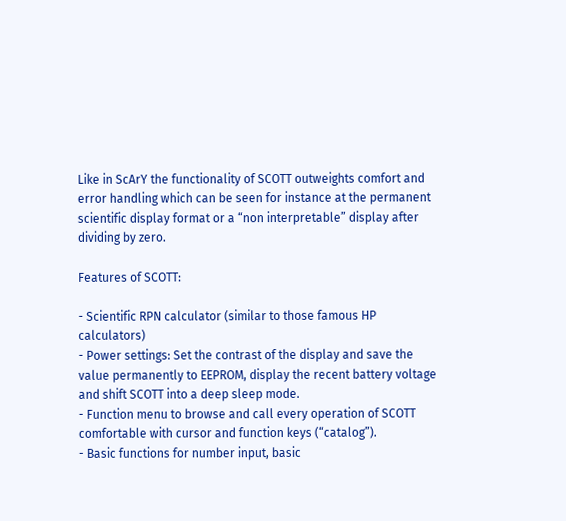Like in ScArY the functionality of SCOTT outweights comfort and error handling which can be seen for instance at the permanent scientific display format or a “non interpretable” display after dividing by zero.

Features of SCOTT:

- Scientific RPN calculator (similar to those famous HP calculators)
- Power settings: Set the contrast of the display and save the value permanently to EEPROM, display the recent battery voltage and shift SCOTT into a deep sleep mode.
- Function menu to browse and call every operation of SCOTT comfortable with cursor and function keys (“catalog”).
- Basic functions for number input, basic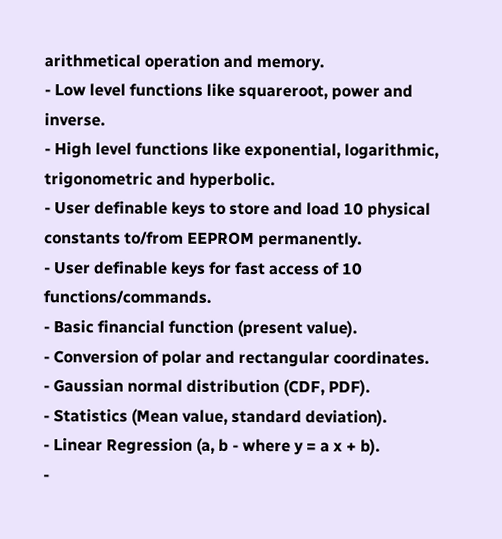arithmetical operation and memory.
- Low level functions like squareroot, power and inverse.
- High level functions like exponential, logarithmic, trigonometric and hyperbolic.
- User definable keys to store and load 10 physical constants to/from EEPROM permanently.
- User definable keys for fast access of 10 functions/commands.
- Basic financial function (present value).
- Conversion of polar and rectangular coordinates.
- Gaussian normal distribution (CDF, PDF).
- Statistics (Mean value, standard deviation).
- Linear Regression (a, b - where y = a x + b).
-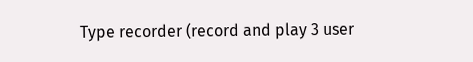Type recorder (record and play 3 user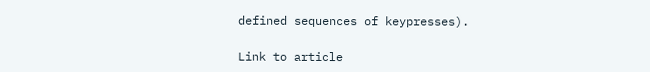defined sequences of keypresses).

Link to article